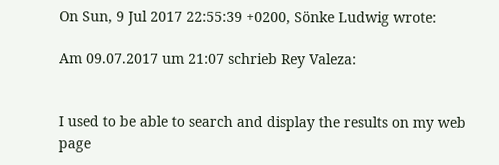On Sun, 9 Jul 2017 22:55:39 +0200, Sönke Ludwig wrote:

Am 09.07.2017 um 21:07 schrieb Rey Valeza:


I used to be able to search and display the results on my web page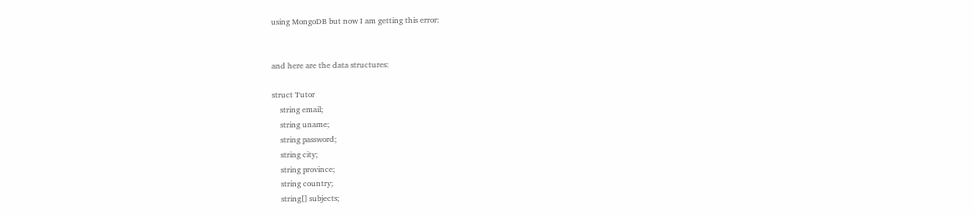using MongoDB but now I am getting this error:


and here are the data structures:

struct Tutor
    string email;
    string uname;
    string password;
    string city;
    string province;
    string country;
    string[] subjects;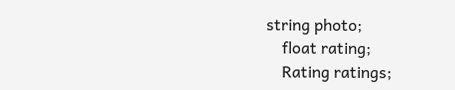string photo;
    float rating;
    Rating ratings;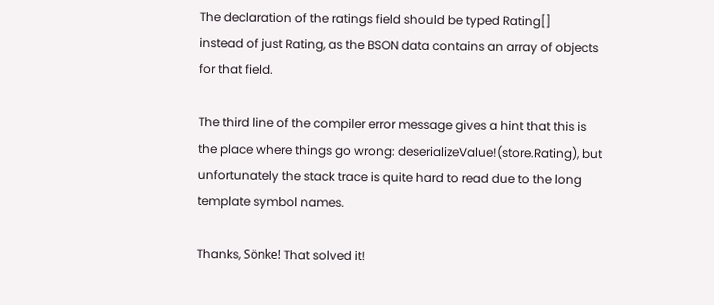The declaration of the ratings field should be typed Rating[]
instead of just Rating, as the BSON data contains an array of objects
for that field.

The third line of the compiler error message gives a hint that this is
the place where things go wrong: deserializeValue!(store.Rating), but
unfortunately the stack trace is quite hard to read due to the long
template symbol names.

Thanks, Sönke! That solved it!